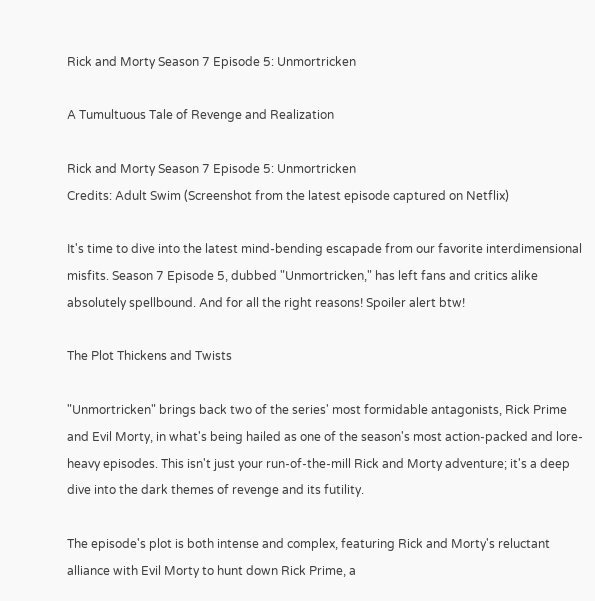Rick and Morty Season 7 Episode 5: Unmortricken

A Tumultuous Tale of Revenge and Realization

Rick and Morty Season 7 Episode 5: Unmortricken
Credits: Adult Swim (Screenshot from the latest episode captured on Netflix)

It's time to dive into the latest mind-bending escapade from our favorite interdimensional misfits. Season 7 Episode 5, dubbed "Unmortricken," has left fans and critics alike absolutely spellbound. And for all the right reasons! Spoiler alert btw!

The Plot Thickens and Twists

"Unmortricken" brings back two of the series' most formidable antagonists, Rick Prime and Evil Morty, in what's being hailed as one of the season's most action-packed and lore-heavy episodes. This isn't just your run-of-the-mill Rick and Morty adventure; it's a deep dive into the dark themes of revenge and its futility.

The episode's plot is both intense and complex, featuring Rick and Morty's reluctant alliance with Evil Morty to hunt down Rick Prime, a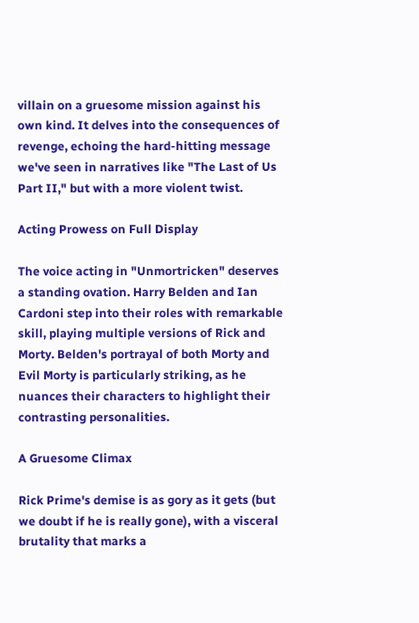villain on a gruesome mission against his own kind. It delves into the consequences of revenge, echoing the hard-hitting message we've seen in narratives like "The Last of Us Part II," but with a more violent twist.

Acting Prowess on Full Display

The voice acting in "Unmortricken" deserves a standing ovation. Harry Belden and Ian Cardoni step into their roles with remarkable skill, playing multiple versions of Rick and Morty. Belden's portrayal of both Morty and Evil Morty is particularly striking, as he nuances their characters to highlight their contrasting personalities.

A Gruesome Climax

Rick Prime's demise is as gory as it gets (but we doubt if he is really gone), with a visceral brutality that marks a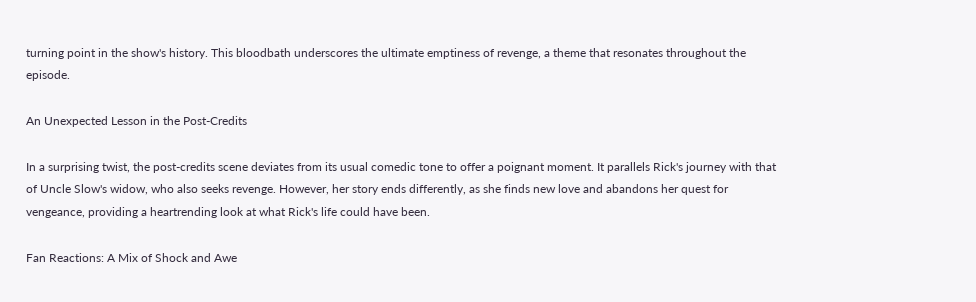turning point in the show's history. This bloodbath underscores the ultimate emptiness of revenge, a theme that resonates throughout the episode.

An Unexpected Lesson in the Post-Credits

In a surprising twist, the post-credits scene deviates from its usual comedic tone to offer a poignant moment. It parallels Rick's journey with that of Uncle Slow's widow, who also seeks revenge. However, her story ends differently, as she finds new love and abandons her quest for vengeance, providing a heartrending look at what Rick's life could have been.

Fan Reactions: A Mix of Shock and Awe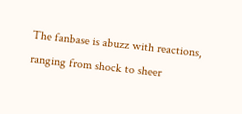The fanbase is abuzz with reactions, ranging from shock to sheer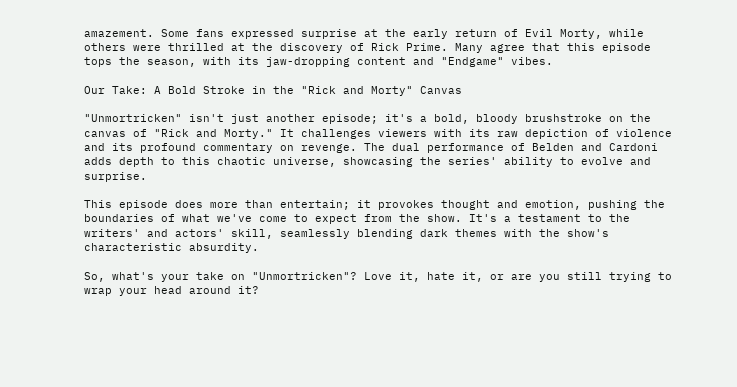amazement. Some fans expressed surprise at the early return of Evil Morty, while others were thrilled at the discovery of Rick Prime. Many agree that this episode tops the season, with its jaw-dropping content and "Endgame" vibes.

Our Take: A Bold Stroke in the "Rick and Morty" Canvas

"Unmortricken" isn't just another episode; it's a bold, bloody brushstroke on the canvas of "Rick and Morty." It challenges viewers with its raw depiction of violence and its profound commentary on revenge. The dual performance of Belden and Cardoni adds depth to this chaotic universe, showcasing the series' ability to evolve and surprise.

This episode does more than entertain; it provokes thought and emotion, pushing the boundaries of what we've come to expect from the show. It's a testament to the writers' and actors' skill, seamlessly blending dark themes with the show's characteristic absurdity.

So, what's your take on "Unmortricken"? Love it, hate it, or are you still trying to wrap your head around it?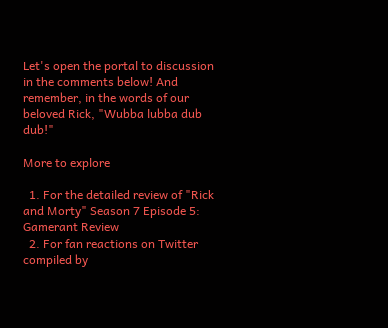Let's open the portal to discussion in the comments below! And remember, in the words of our beloved Rick, "Wubba lubba dub dub!"

More to explore

  1. For the detailed review of "Rick and Morty" Season 7 Episode 5: Gamerant Review
  2. For fan reactions on Twitter compiled by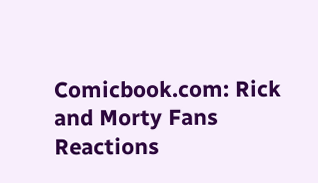Comicbook.com: Rick and Morty Fans Reactions